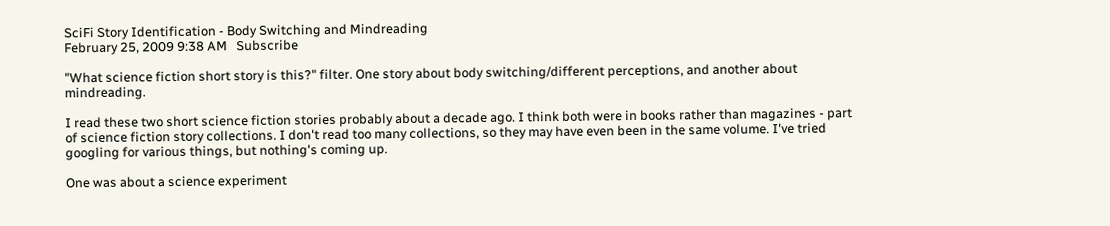SciFi Story Identification - Body Switching and Mindreading
February 25, 2009 9:38 AM   Subscribe

"What science fiction short story is this?" filter. One story about body switching/different perceptions, and another about mindreading.

I read these two short science fiction stories probably about a decade ago. I think both were in books rather than magazines - part of science fiction story collections. I don't read too many collections, so they may have even been in the same volume. I've tried googling for various things, but nothing's coming up.

One was about a science experiment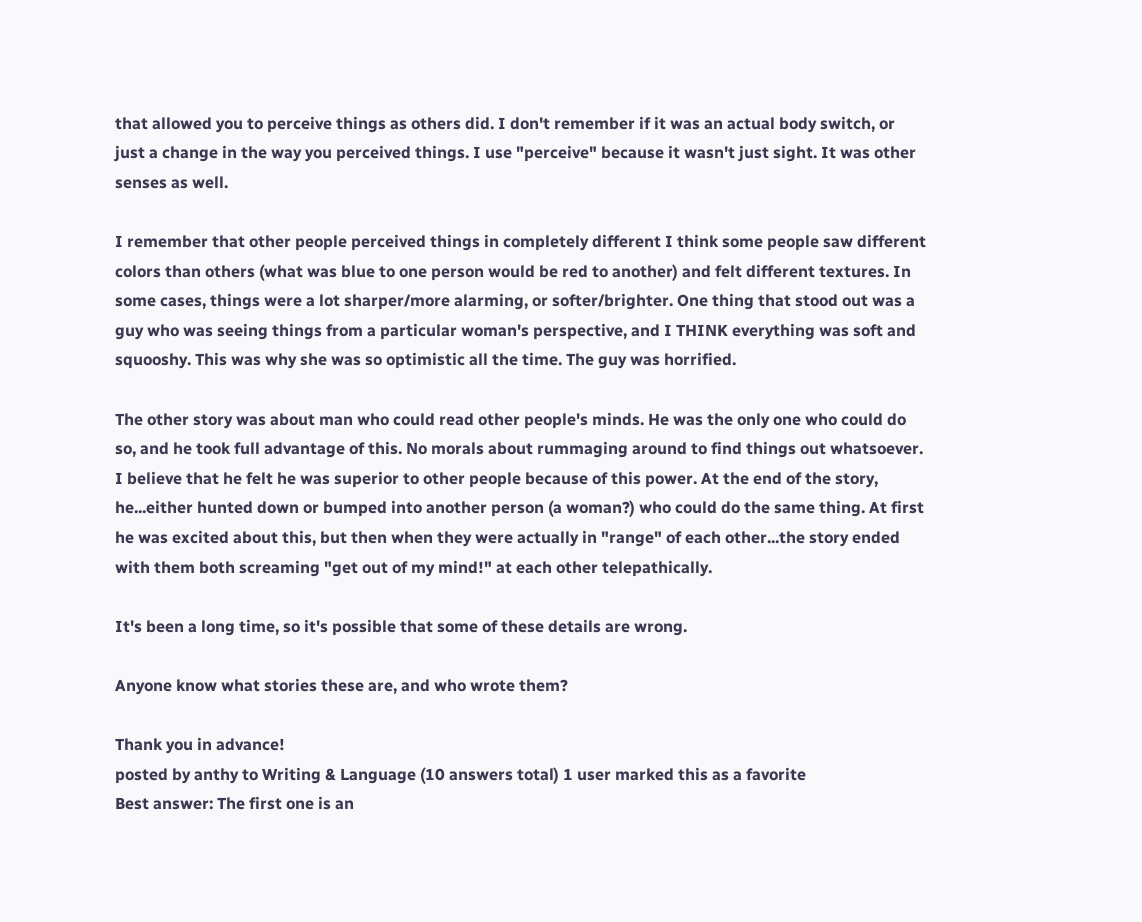that allowed you to perceive things as others did. I don't remember if it was an actual body switch, or just a change in the way you perceived things. I use "perceive" because it wasn't just sight. It was other senses as well.

I remember that other people perceived things in completely different I think some people saw different colors than others (what was blue to one person would be red to another) and felt different textures. In some cases, things were a lot sharper/more alarming, or softer/brighter. One thing that stood out was a guy who was seeing things from a particular woman's perspective, and I THINK everything was soft and squooshy. This was why she was so optimistic all the time. The guy was horrified.

The other story was about man who could read other people's minds. He was the only one who could do so, and he took full advantage of this. No morals about rummaging around to find things out whatsoever. I believe that he felt he was superior to other people because of this power. At the end of the story, he...either hunted down or bumped into another person (a woman?) who could do the same thing. At first he was excited about this, but then when they were actually in "range" of each other...the story ended with them both screaming "get out of my mind!" at each other telepathically.

It's been a long time, so it's possible that some of these details are wrong.

Anyone know what stories these are, and who wrote them?

Thank you in advance!
posted by anthy to Writing & Language (10 answers total) 1 user marked this as a favorite
Best answer: The first one is an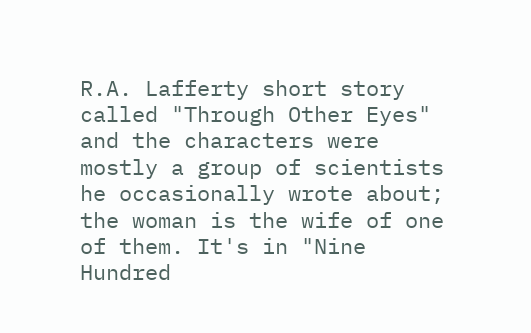R.A. Lafferty short story called "Through Other Eyes" and the characters were mostly a group of scientists he occasionally wrote about; the woman is the wife of one of them. It's in "Nine Hundred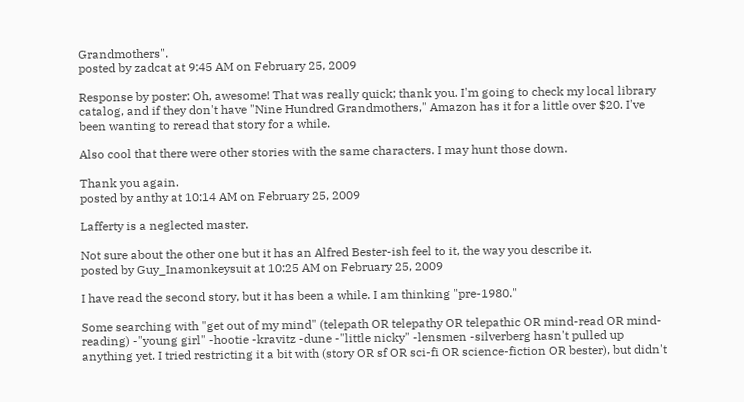Grandmothers".
posted by zadcat at 9:45 AM on February 25, 2009

Response by poster: Oh, awesome! That was really quick; thank you. I'm going to check my local library catalog, and if they don't have "Nine Hundred Grandmothers," Amazon has it for a little over $20. I've been wanting to reread that story for a while.

Also cool that there were other stories with the same characters. I may hunt those down.

Thank you again.
posted by anthy at 10:14 AM on February 25, 2009

Lafferty is a neglected master.

Not sure about the other one but it has an Alfred Bester-ish feel to it, the way you describe it.
posted by Guy_Inamonkeysuit at 10:25 AM on February 25, 2009

I have read the second story, but it has been a while. I am thinking "pre-1980."

Some searching with "get out of my mind" (telepath OR telepathy OR telepathic OR mind-read OR mind-reading) -"young girl" -hootie -kravitz -dune -"little nicky" -lensmen -silverberg hasn't pulled up anything yet. I tried restricting it a bit with (story OR sf OR sci-fi OR science-fiction OR bester), but didn't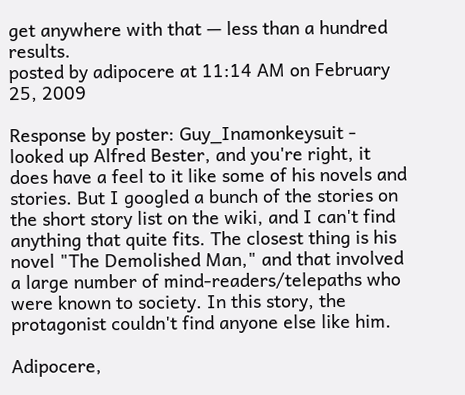get anywhere with that — less than a hundred results.
posted by adipocere at 11:14 AM on February 25, 2009

Response by poster: Guy_Inamonkeysuit - looked up Alfred Bester, and you're right, it does have a feel to it like some of his novels and stories. But I googled a bunch of the stories on the short story list on the wiki, and I can't find anything that quite fits. The closest thing is his novel "The Demolished Man," and that involved a large number of mind-readers/telepaths who were known to society. In this story, the protagonist couldn't find anyone else like him.

Adipocere,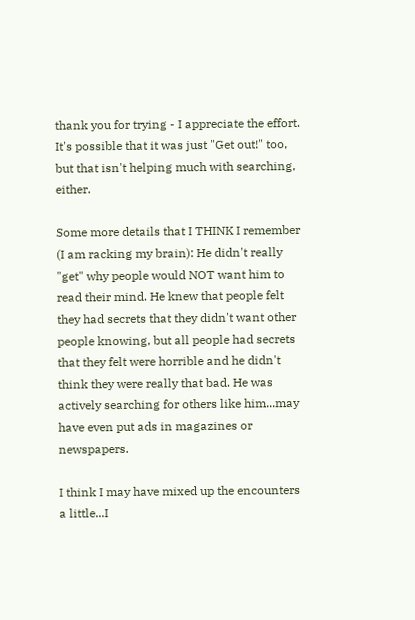thank you for trying - I appreciate the effort. It's possible that it was just "Get out!" too, but that isn't helping much with searching, either.

Some more details that I THINK I remember (I am racking my brain): He didn't really "get" why people would NOT want him to read their mind. He knew that people felt they had secrets that they didn't want other people knowing, but all people had secrets that they felt were horrible and he didn't think they were really that bad. He was actively searching for others like him...may have even put ads in magazines or newspapers.

I think I may have mixed up the encounters a little...I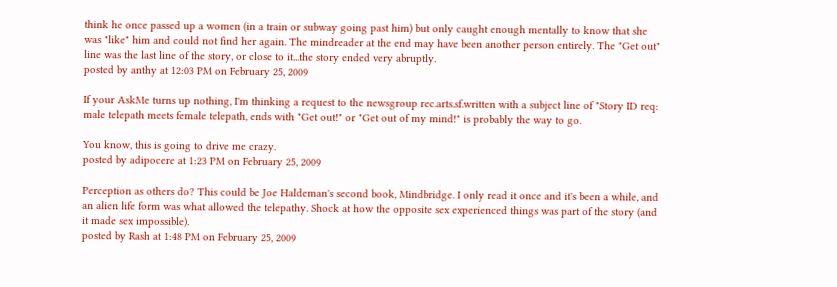think he once passed up a women (in a train or subway going past him) but only caught enough mentally to know that she was "like" him and could not find her again. The mindreader at the end may have been another person entirely. The "Get out" line was the last line of the story, or close to it...the story ended very abruptly.
posted by anthy at 12:03 PM on February 25, 2009

If your AskMe turns up nothing, I'm thinking a request to the newsgroup rec.arts.sf.written with a subject line of "Story ID req: male telepath meets female telepath, ends with "Get out!" or "Get out of my mind!" is probably the way to go.

You know, this is going to drive me crazy.
posted by adipocere at 1:23 PM on February 25, 2009

Perception as others do? This could be Joe Haldeman's second book, Mindbridge. I only read it once and it's been a while, and an alien life form was what allowed the telepathy. Shock at how the opposite sex experienced things was part of the story (and it made sex impossible).
posted by Rash at 1:48 PM on February 25, 2009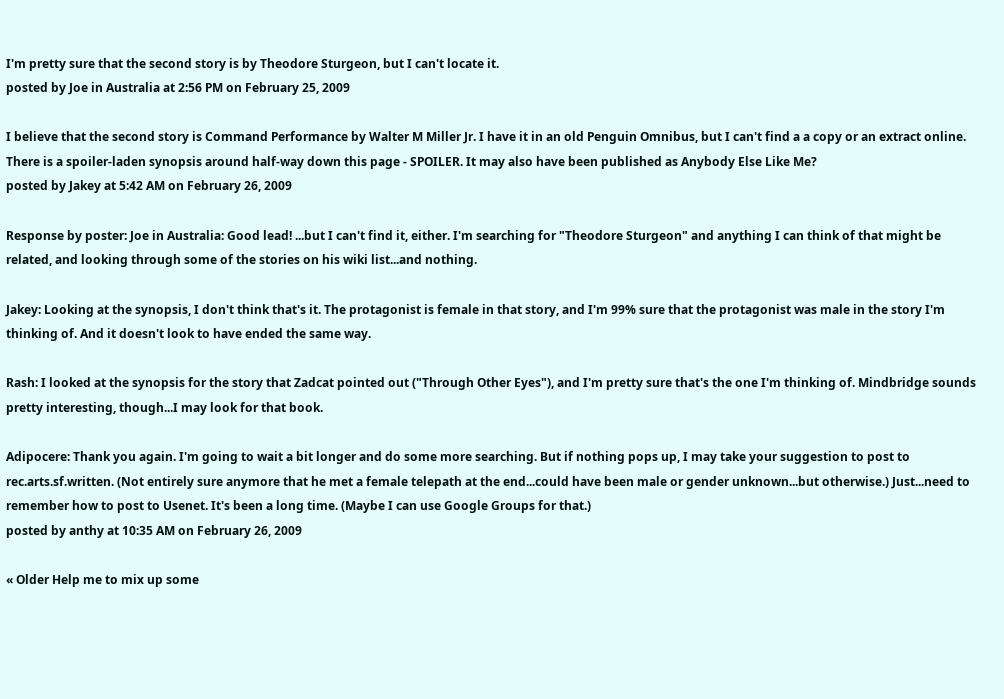I'm pretty sure that the second story is by Theodore Sturgeon, but I can't locate it.
posted by Joe in Australia at 2:56 PM on February 25, 2009

I believe that the second story is Command Performance by Walter M Miller Jr. I have it in an old Penguin Omnibus, but I can't find a a copy or an extract online. There is a spoiler-laden synopsis around half-way down this page - SPOILER. It may also have been published as Anybody Else Like Me?
posted by Jakey at 5:42 AM on February 26, 2009

Response by poster: Joe in Australia: Good lead! ...but I can't find it, either. I'm searching for "Theodore Sturgeon" and anything I can think of that might be related, and looking through some of the stories on his wiki list...and nothing.

Jakey: Looking at the synopsis, I don't think that's it. The protagonist is female in that story, and I'm 99% sure that the protagonist was male in the story I'm thinking of. And it doesn't look to have ended the same way.

Rash: I looked at the synopsis for the story that Zadcat pointed out ("Through Other Eyes"), and I'm pretty sure that's the one I'm thinking of. Mindbridge sounds pretty interesting, though...I may look for that book.

Adipocere: Thank you again. I'm going to wait a bit longer and do some more searching. But if nothing pops up, I may take your suggestion to post to rec.arts.sf.written. (Not entirely sure anymore that he met a female telepath at the end...could have been male or gender unknown...but otherwise.) Just...need to remember how to post to Usenet. It's been a long time. (Maybe I can use Google Groups for that.)
posted by anthy at 10:35 AM on February 26, 2009

« Older Help me to mix up some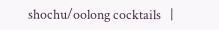shochu/oolong cocktails   |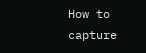How to capture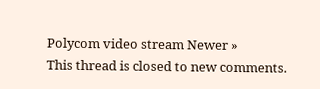Polycom video stream Newer »
This thread is closed to new comments.